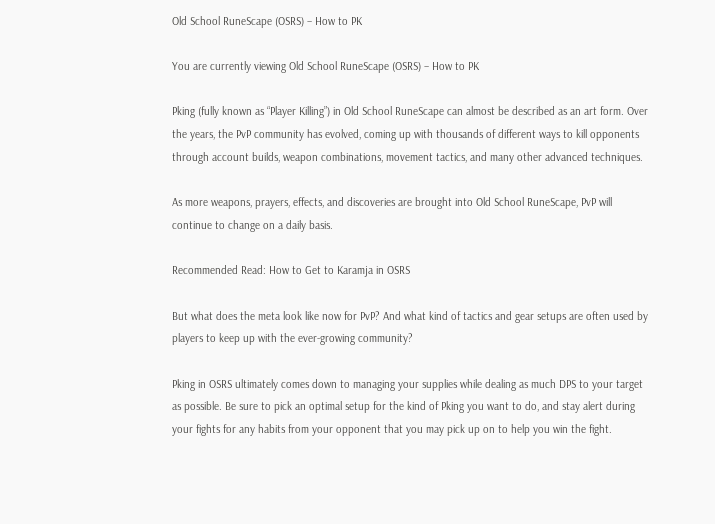Old School RuneScape (OSRS) – How to PK

You are currently viewing Old School RuneScape (OSRS) – How to PK

Pking (fully known as “Player Killing”) in Old School RuneScape can almost be described as an art form. Over the years, the PvP community has evolved, coming up with thousands of different ways to kill opponents through account builds, weapon combinations, movement tactics, and many other advanced techniques.

As more weapons, prayers, effects, and discoveries are brought into Old School RuneScape, PvP will continue to change on a daily basis.

Recommended Read: How to Get to Karamja in OSRS

But what does the meta look like now for PvP? And what kind of tactics and gear setups are often used by players to keep up with the ever-growing community?

Pking in OSRS ultimately comes down to managing your supplies while dealing as much DPS to your target as possible. Be sure to pick an optimal setup for the kind of Pking you want to do, and stay alert during your fights for any habits from your opponent that you may pick up on to help you win the fight.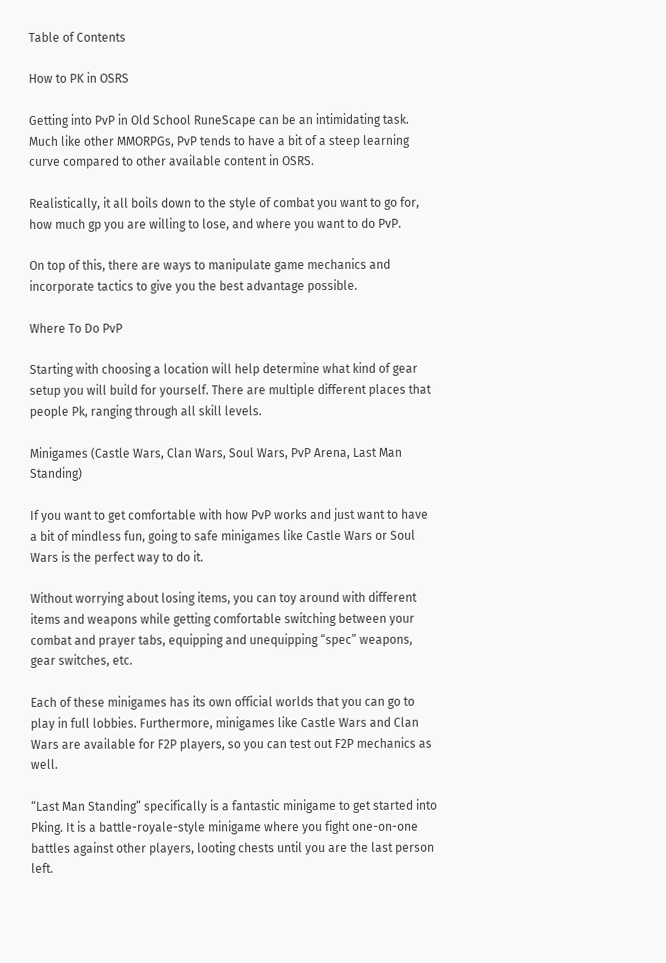Table of Contents

How to PK in OSRS

Getting into PvP in Old School RuneScape can be an intimidating task. Much like other MMORPGs, PvP tends to have a bit of a steep learning curve compared to other available content in OSRS.

Realistically, it all boils down to the style of combat you want to go for, how much gp you are willing to lose, and where you want to do PvP.

On top of this, there are ways to manipulate game mechanics and incorporate tactics to give you the best advantage possible.

Where To Do PvP

Starting with choosing a location will help determine what kind of gear setup you will build for yourself. There are multiple different places that people Pk, ranging through all skill levels.

Minigames (Castle Wars, Clan Wars, Soul Wars, PvP Arena, Last Man Standing)

If you want to get comfortable with how PvP works and just want to have a bit of mindless fun, going to safe minigames like Castle Wars or Soul Wars is the perfect way to do it.

Without worrying about losing items, you can toy around with different items and weapons while getting comfortable switching between your combat and prayer tabs, equipping and unequipping “spec” weapons, gear switches, etc.

Each of these minigames has its own official worlds that you can go to play in full lobbies. Furthermore, minigames like Castle Wars and Clan Wars are available for F2P players, so you can test out F2P mechanics as well.

“Last Man Standing” specifically is a fantastic minigame to get started into Pking. It is a battle-royale-style minigame where you fight one-on-one battles against other players, looting chests until you are the last person left.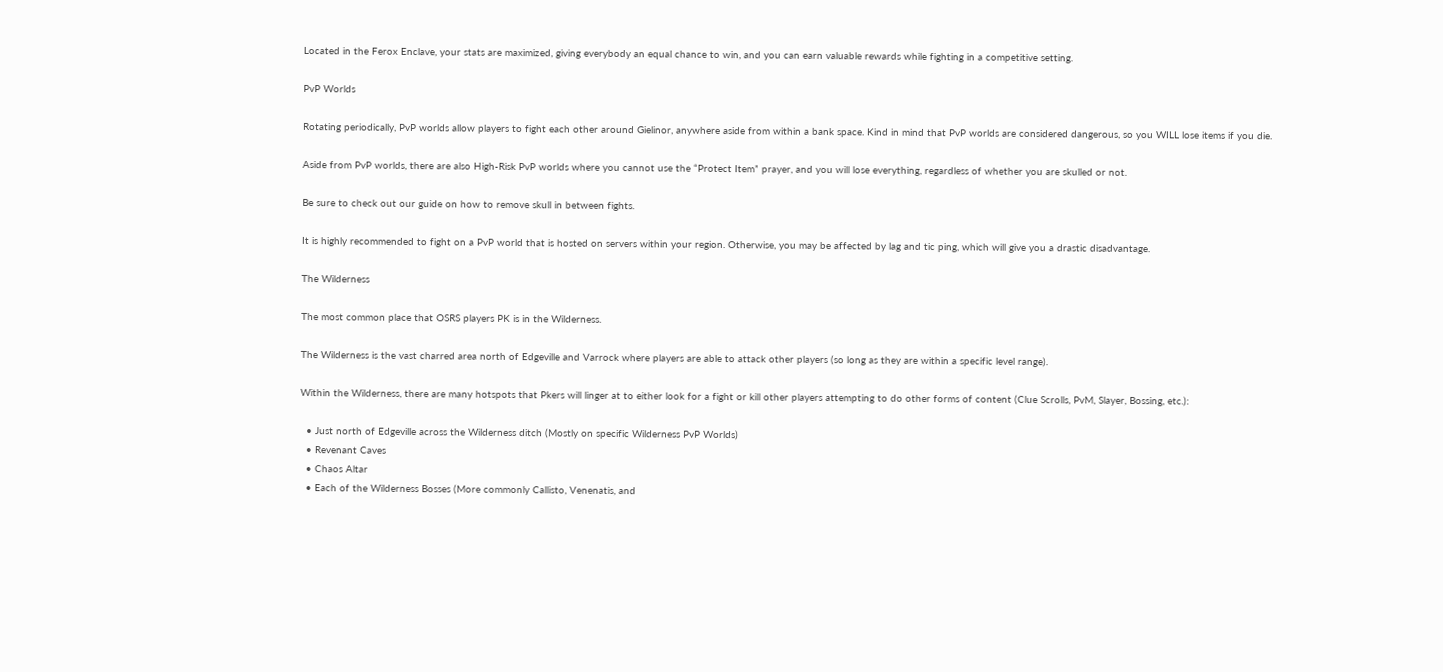Located in the Ferox Enclave, your stats are maximized, giving everybody an equal chance to win, and you can earn valuable rewards while fighting in a competitive setting.

PvP Worlds

Rotating periodically, PvP worlds allow players to fight each other around Gielinor, anywhere aside from within a bank space. Kind in mind that PvP worlds are considered dangerous, so you WILL lose items if you die.

Aside from PvP worlds, there are also High-Risk PvP worlds where you cannot use the “Protect Item” prayer, and you will lose everything, regardless of whether you are skulled or not.

Be sure to check out our guide on how to remove skull in between fights.

It is highly recommended to fight on a PvP world that is hosted on servers within your region. Otherwise, you may be affected by lag and tic ping, which will give you a drastic disadvantage.

The Wilderness

The most common place that OSRS players PK is in the Wilderness.

The Wilderness is the vast charred area north of Edgeville and Varrock where players are able to attack other players (so long as they are within a specific level range).

Within the Wilderness, there are many hotspots that Pkers will linger at to either look for a fight or kill other players attempting to do other forms of content (Clue Scrolls, PvM, Slayer, Bossing, etc.):

  • Just north of Edgeville across the Wilderness ditch (Mostly on specific Wilderness PvP Worlds)
  • Revenant Caves
  • Chaos Altar
  • Each of the Wilderness Bosses (More commonly Callisto, Venenatis, and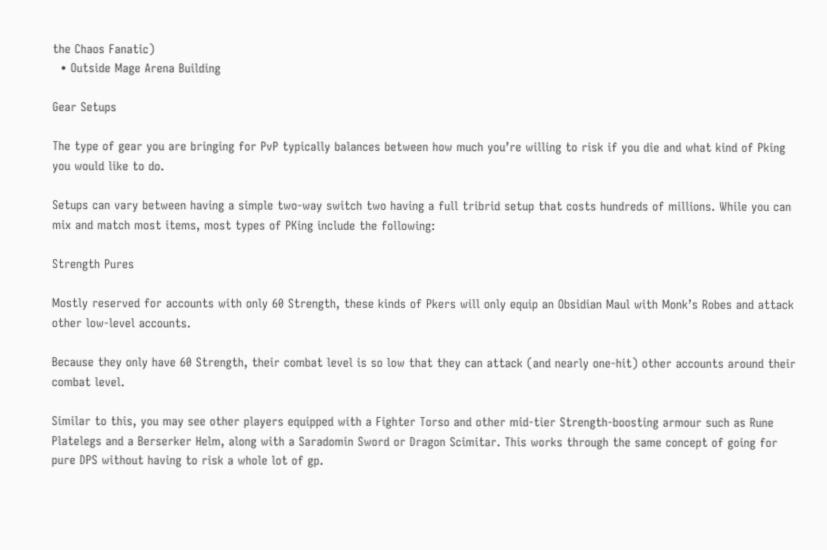the Chaos Fanatic)
  • Outside Mage Arena Building

Gear Setups

The type of gear you are bringing for PvP typically balances between how much you’re willing to risk if you die and what kind of Pking you would like to do.

Setups can vary between having a simple two-way switch two having a full tribrid setup that costs hundreds of millions. While you can mix and match most items, most types of PKing include the following:

Strength Pures

Mostly reserved for accounts with only 60 Strength, these kinds of Pkers will only equip an Obsidian Maul with Monk’s Robes and attack other low-level accounts.

Because they only have 60 Strength, their combat level is so low that they can attack (and nearly one-hit) other accounts around their combat level.

Similar to this, you may see other players equipped with a Fighter Torso and other mid-tier Strength-boosting armour such as Rune Platelegs and a Berserker Helm, along with a Saradomin Sword or Dragon Scimitar. This works through the same concept of going for pure DPS without having to risk a whole lot of gp.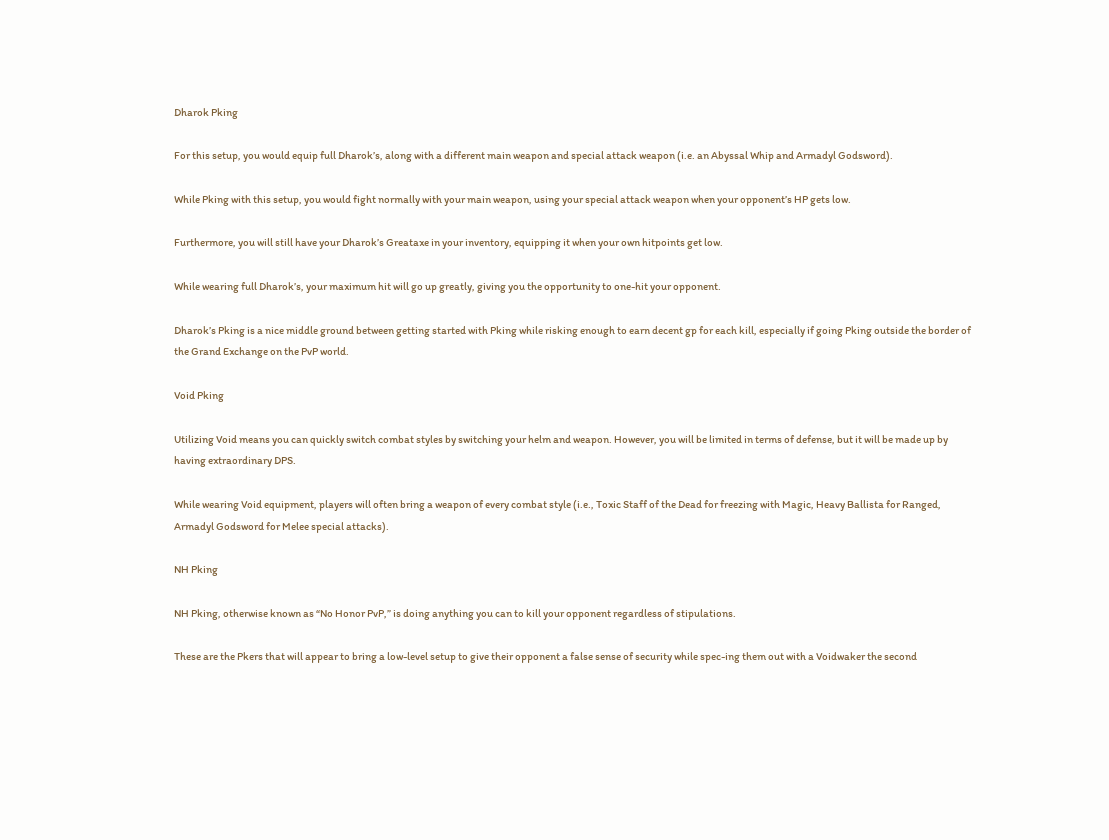Dharok Pking

For this setup, you would equip full Dharok’s, along with a different main weapon and special attack weapon (i.e. an Abyssal Whip and Armadyl Godsword).

While Pking with this setup, you would fight normally with your main weapon, using your special attack weapon when your opponent’s HP gets low.

Furthermore, you will still have your Dharok’s Greataxe in your inventory, equipping it when your own hitpoints get low.

While wearing full Dharok’s, your maximum hit will go up greatly, giving you the opportunity to one-hit your opponent.

Dharok’s Pking is a nice middle ground between getting started with Pking while risking enough to earn decent gp for each kill, especially if going Pking outside the border of the Grand Exchange on the PvP world.

Void Pking

Utilizing Void means you can quickly switch combat styles by switching your helm and weapon. However, you will be limited in terms of defense, but it will be made up by having extraordinary DPS.

While wearing Void equipment, players will often bring a weapon of every combat style (i.e., Toxic Staff of the Dead for freezing with Magic, Heavy Ballista for Ranged, Armadyl Godsword for Melee special attacks).

NH Pking

NH Pking, otherwise known as “No Honor PvP,” is doing anything you can to kill your opponent regardless of stipulations.

These are the Pkers that will appear to bring a low-level setup to give their opponent a false sense of security while spec-ing them out with a Voidwaker the second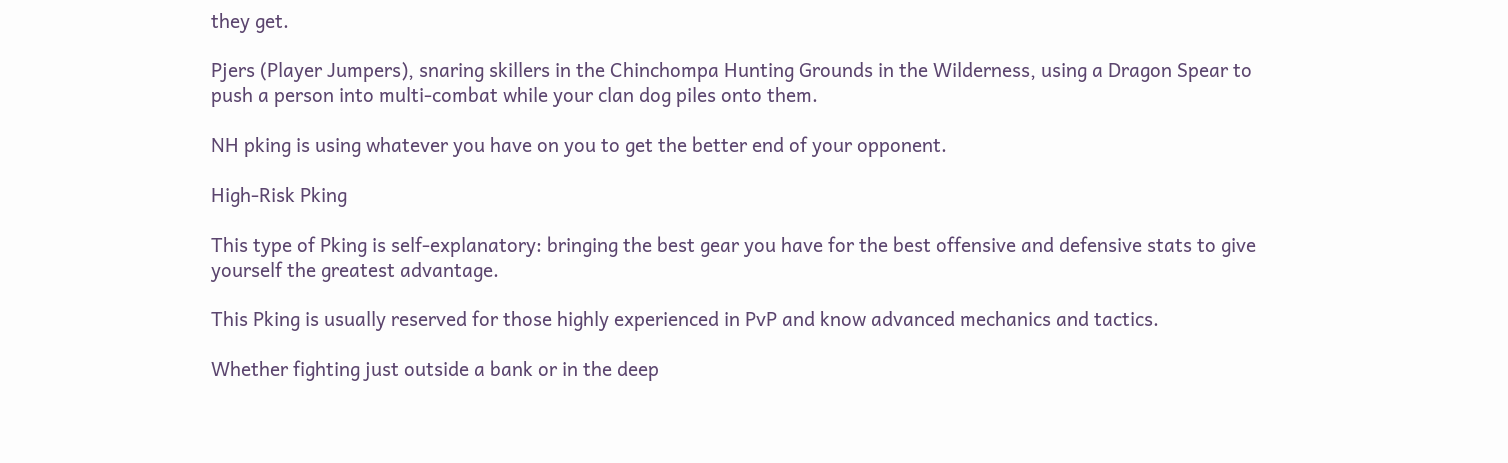they get.

Pjers (Player Jumpers), snaring skillers in the Chinchompa Hunting Grounds in the Wilderness, using a Dragon Spear to push a person into multi-combat while your clan dog piles onto them.

NH pking is using whatever you have on you to get the better end of your opponent.

High-Risk Pking

This type of Pking is self-explanatory: bringing the best gear you have for the best offensive and defensive stats to give yourself the greatest advantage.

This Pking is usually reserved for those highly experienced in PvP and know advanced mechanics and tactics.

Whether fighting just outside a bank or in the deep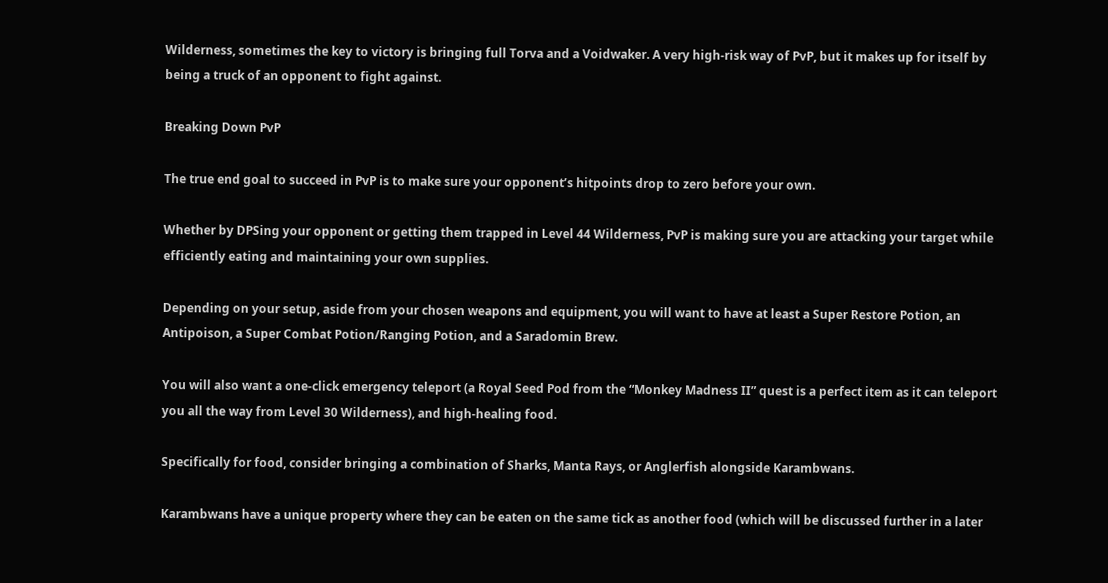Wilderness, sometimes the key to victory is bringing full Torva and a Voidwaker. A very high-risk way of PvP, but it makes up for itself by being a truck of an opponent to fight against.

Breaking Down PvP

The true end goal to succeed in PvP is to make sure your opponent’s hitpoints drop to zero before your own.

Whether by DPSing your opponent or getting them trapped in Level 44 Wilderness, PvP is making sure you are attacking your target while efficiently eating and maintaining your own supplies.

Depending on your setup, aside from your chosen weapons and equipment, you will want to have at least a Super Restore Potion, an Antipoison, a Super Combat Potion/Ranging Potion, and a Saradomin Brew.

You will also want a one-click emergency teleport (a Royal Seed Pod from the “Monkey Madness II” quest is a perfect item as it can teleport you all the way from Level 30 Wilderness), and high-healing food.

Specifically for food, consider bringing a combination of Sharks, Manta Rays, or Anglerfish alongside Karambwans.

Karambwans have a unique property where they can be eaten on the same tick as another food (which will be discussed further in a later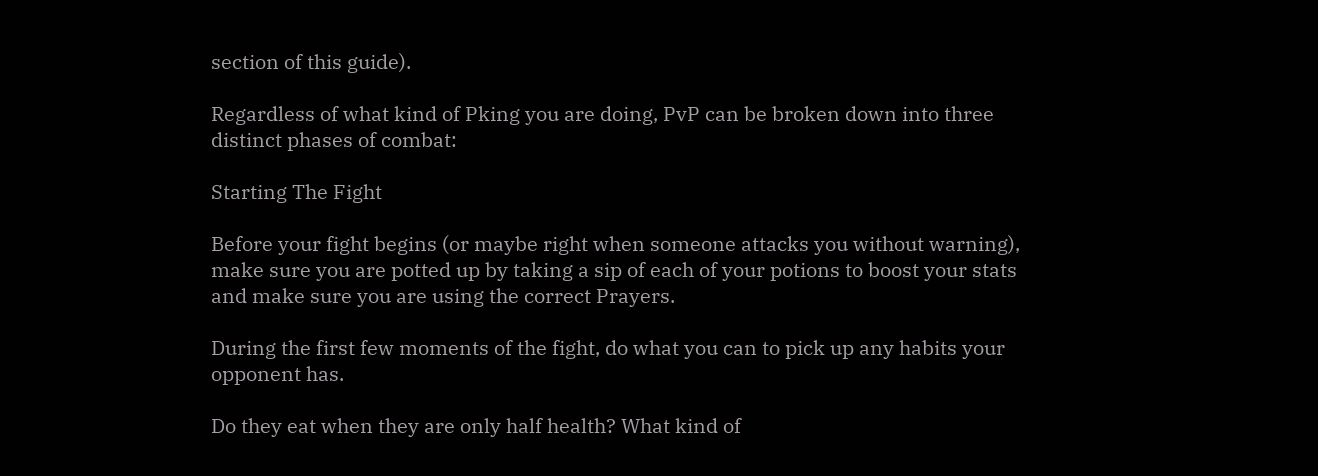section of this guide).

Regardless of what kind of Pking you are doing, PvP can be broken down into three distinct phases of combat:

Starting The Fight

Before your fight begins (or maybe right when someone attacks you without warning), make sure you are potted up by taking a sip of each of your potions to boost your stats and make sure you are using the correct Prayers.

During the first few moments of the fight, do what you can to pick up any habits your opponent has.

Do they eat when they are only half health? What kind of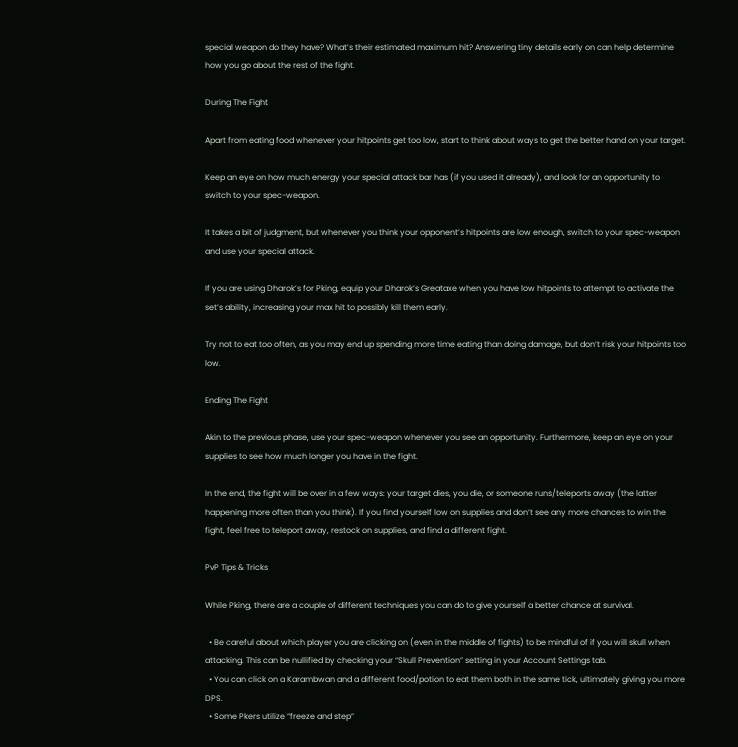special weapon do they have? What’s their estimated maximum hit? Answering tiny details early on can help determine how you go about the rest of the fight.

During The Fight

Apart from eating food whenever your hitpoints get too low, start to think about ways to get the better hand on your target.

Keep an eye on how much energy your special attack bar has (if you used it already), and look for an opportunity to switch to your spec-weapon.

It takes a bit of judgment, but whenever you think your opponent’s hitpoints are low enough, switch to your spec-weapon and use your special attack.

If you are using Dharok’s for Pking, equip your Dharok’s Greataxe when you have low hitpoints to attempt to activate the set’s ability, increasing your max hit to possibly kill them early.

Try not to eat too often, as you may end up spending more time eating than doing damage, but don’t risk your hitpoints too low.

Ending The Fight

Akin to the previous phase, use your spec-weapon whenever you see an opportunity. Furthermore, keep an eye on your supplies to see how much longer you have in the fight.

In the end, the fight will be over in a few ways: your target dies, you die, or someone runs/teleports away (the latter happening more often than you think). If you find yourself low on supplies and don’t see any more chances to win the fight, feel free to teleport away, restock on supplies, and find a different fight.

PvP Tips & Tricks

While Pking, there are a couple of different techniques you can do to give yourself a better chance at survival.

  • Be careful about which player you are clicking on (even in the middle of fights) to be mindful of if you will skull when attacking. This can be nullified by checking your “Skull Prevention” setting in your Account Settings tab.
  • You can click on a Karambwan and a different food/potion to eat them both in the same tick, ultimately giving you more DPS.
  • Some Pkers utilize “freeze and step”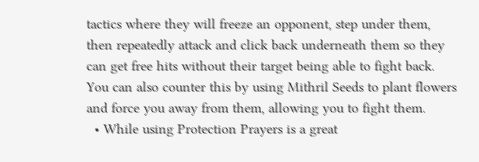tactics where they will freeze an opponent, step under them, then repeatedly attack and click back underneath them so they can get free hits without their target being able to fight back. You can also counter this by using Mithril Seeds to plant flowers and force you away from them, allowing you to fight them.
  • While using Protection Prayers is a great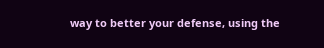way to better your defense, using the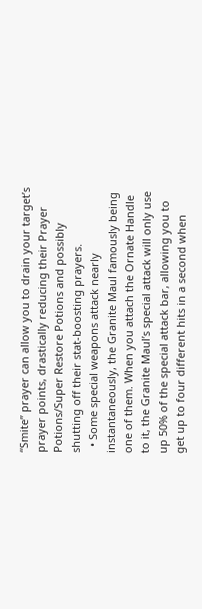“Smite” prayer can allow you to drain your target’s prayer points, drastically reducing their Prayer Potions/Super Restore Potions and possibly shutting off their stat-boosting prayers.
  • Some special weapons attack nearly instantaneously, the Granite Maul famously being one of them. When you attach the Ornate Handle to it, the Granite Maul’s special attack will only use up 50% of the special attack bar, allowing you to get up to four different hits in a second when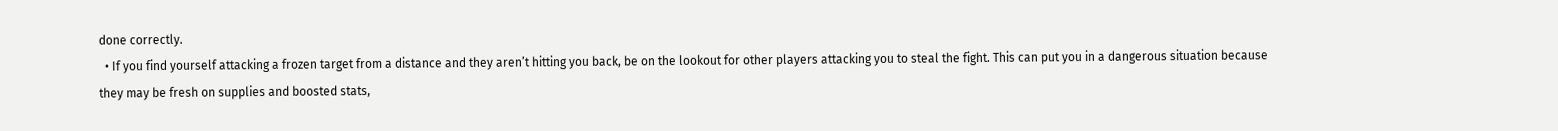done correctly.
  • If you find yourself attacking a frozen target from a distance and they aren’t hitting you back, be on the lookout for other players attacking you to steal the fight. This can put you in a dangerous situation because they may be fresh on supplies and boosted stats,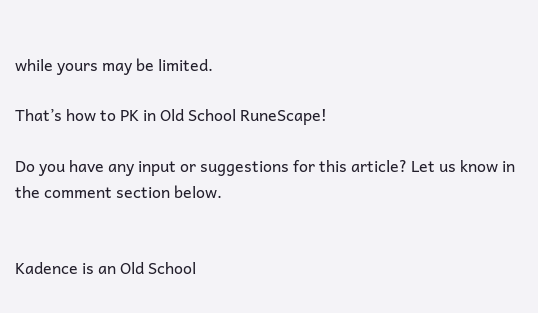while yours may be limited.

That’s how to PK in Old School RuneScape!

Do you have any input or suggestions for this article? Let us know in the comment section below.


Kadence is an Old School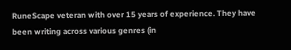RuneScape veteran with over 15 years of experience. They have been writing across various genres (in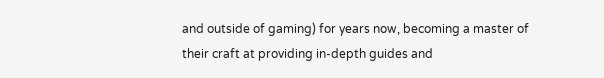and outside of gaming) for years now, becoming a master of their craft at providing in-depth guides and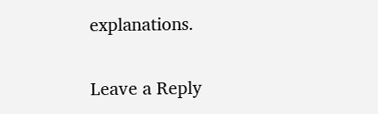explanations.

Leave a Reply